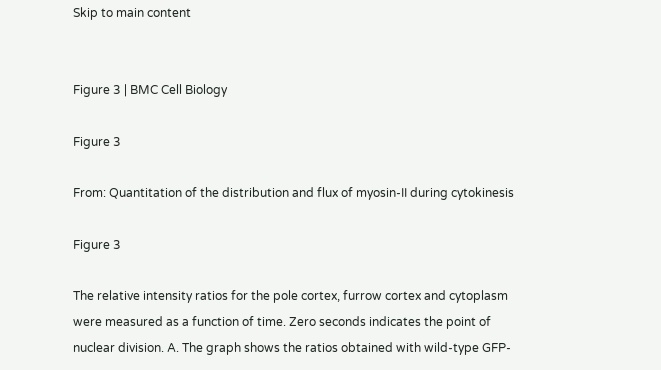Skip to main content


Figure 3 | BMC Cell Biology

Figure 3

From: Quantitation of the distribution and flux of myosin-II during cytokinesis

Figure 3

The relative intensity ratios for the pole cortex, furrow cortex and cytoplasm were measured as a function of time. Zero seconds indicates the point of nuclear division. A. The graph shows the ratios obtained with wild-type GFP-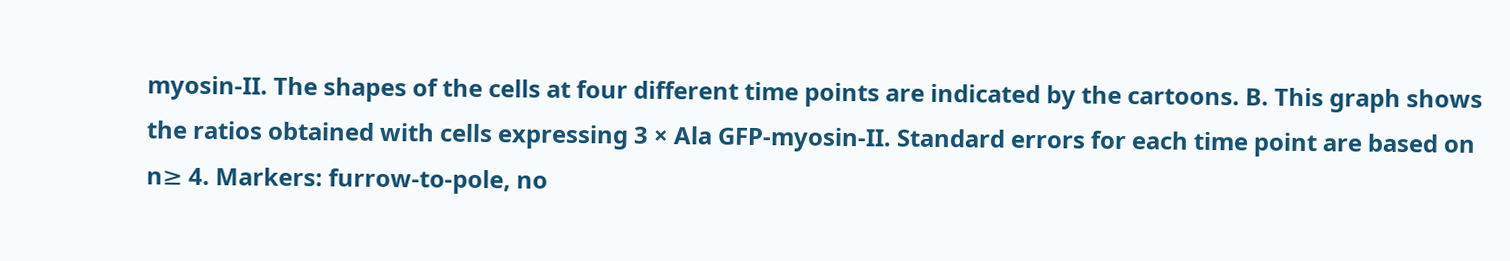myosin-II. The shapes of the cells at four different time points are indicated by the cartoons. B. This graph shows the ratios obtained with cells expressing 3 × Ala GFP-myosin-II. Standard errors for each time point are based on n≥ 4. Markers: furrow-to-pole, no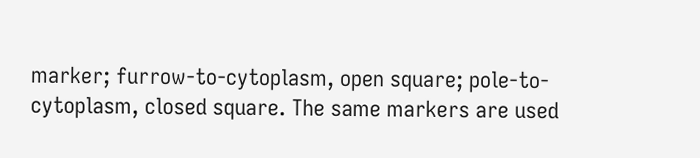marker; furrow-to-cytoplasm, open square; pole-to-cytoplasm, closed square. The same markers are used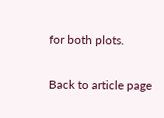for both plots.

Back to article page